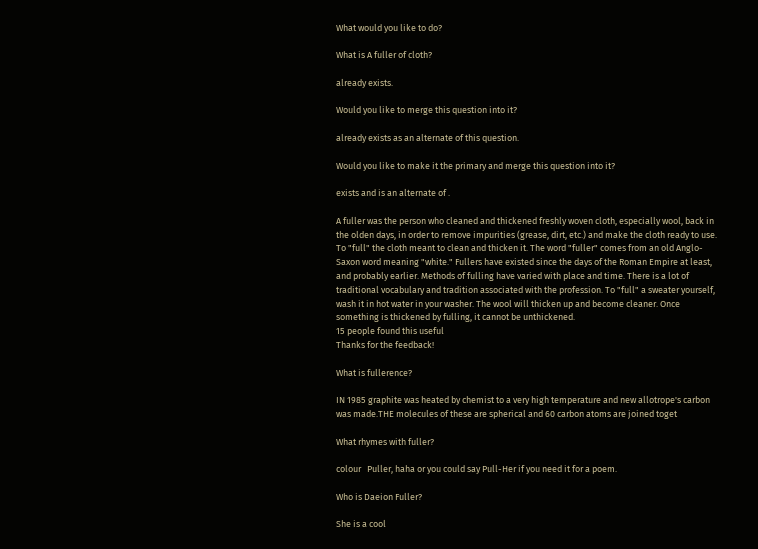What would you like to do?

What is A fuller of cloth?

already exists.

Would you like to merge this question into it?

already exists as an alternate of this question.

Would you like to make it the primary and merge this question into it?

exists and is an alternate of .

A fuller was the person who cleaned and thickened freshly woven cloth, especially wool, back in the olden days, in order to remove impurities (grease, dirt, etc.) and make the cloth ready to use. To "full" the cloth meant to clean and thicken it. The word "fuller" comes from an old Anglo-Saxon word meaning "white." Fullers have existed since the days of the Roman Empire at least, and probably earlier. Methods of fulling have varied with place and time. There is a lot of traditional vocabulary and tradition associated with the profession. To "full" a sweater yourself, wash it in hot water in your washer. The wool will thicken up and become cleaner. Once something is thickened by fulling, it cannot be unthickened.
15 people found this useful
Thanks for the feedback!

What is fullerence?

IN 1985 graphite was heated by chemist to a very high temperature and new allotrope's carbon was made.THE molecules of these are spherical and 60 carbon atoms are joined toget

What rhymes with fuller?

colour   Puller, haha or you could say Pull-Her if you need it for a poem.

Who is Daeion Fuller?

She is a cool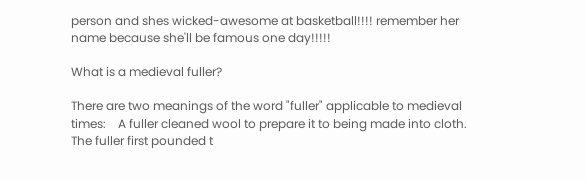person and shes wicked-awesome at basketball!!!! remember her name because she'll be famous one day!!!!!

What is a medieval fuller?

There are two meanings of the word "fuller" applicable to medieval  times:    A fuller cleaned wool to prepare it to being made into cloth.  The fuller first pounded t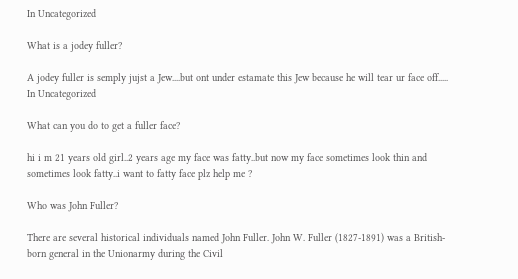In Uncategorized

What is a jodey fuller?

A jodey fuller is semply jujst a Jew....but ont under estamate this Jew because he will tear ur face off.....
In Uncategorized

What can you do to get a fuller face?

hi i m 21 years old girl..2 years age my face was fatty..but now my face sometimes look thin and sometimes look fatty..i want to fatty face plz help me ?

Who was John Fuller?

There are several historical individuals named John Fuller. John W. Fuller (1827-1891) was a British-born general in the Unionarmy during the Civil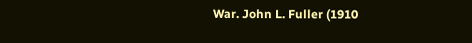War. John L. Fuller (1910